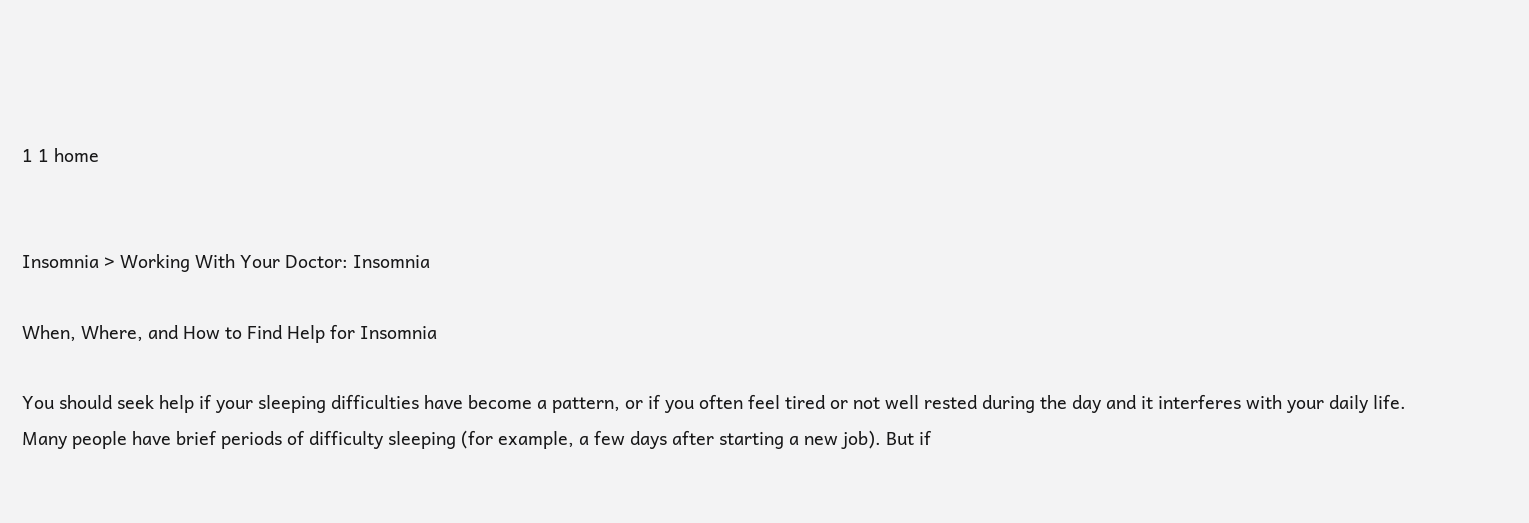1 1 home


Insomnia > Working With Your Doctor: Insomnia

When, Where, and How to Find Help for Insomnia

You should seek help if your sleeping difficulties have become a pattern, or if you often feel tired or not well rested during the day and it interferes with your daily life. Many people have brief periods of difficulty sleeping (for example, a few days after starting a new job). But if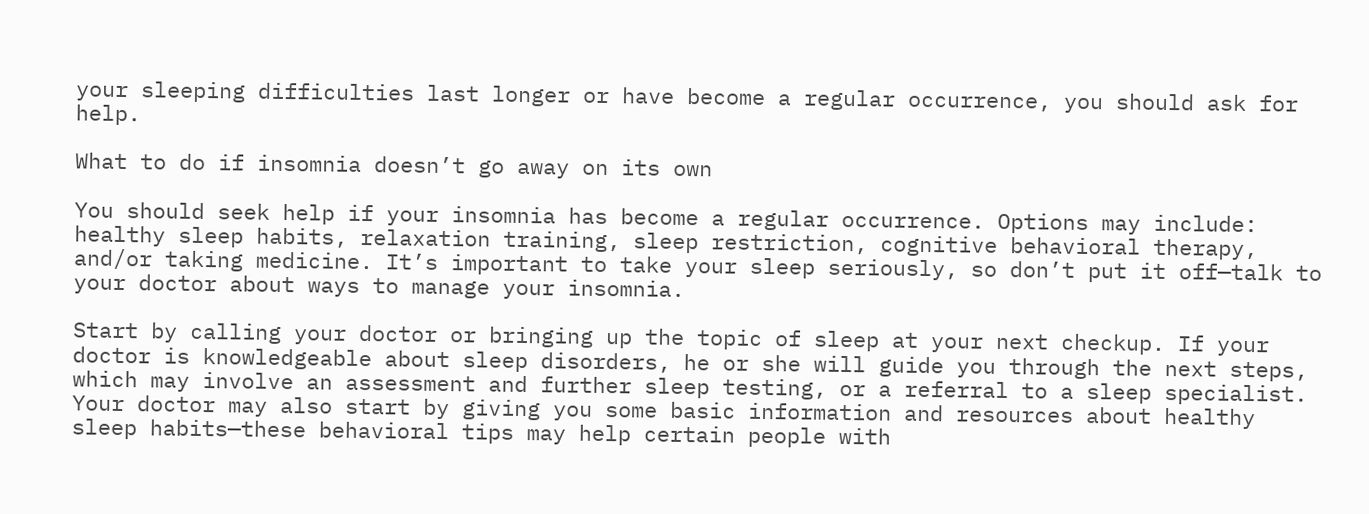your sleeping difficulties last longer or have become a regular occurrence, you should ask for help.

What to do if insomnia doesn’t go away on its own

You should seek help if your insomnia has become a regular occurrence. Options may include: healthy sleep habits, relaxation training, sleep restriction, cognitive behavioral therapy, and/or taking medicine. It’s important to take your sleep seriously, so don’t put it off—talk to your doctor about ways to manage your insomnia.

Start by calling your doctor or bringing up the topic of sleep at your next checkup. If your doctor is knowledgeable about sleep disorders, he or she will guide you through the next steps, which may involve an assessment and further sleep testing, or a referral to a sleep specialist. Your doctor may also start by giving you some basic information and resources about healthy sleep habits—these behavioral tips may help certain people with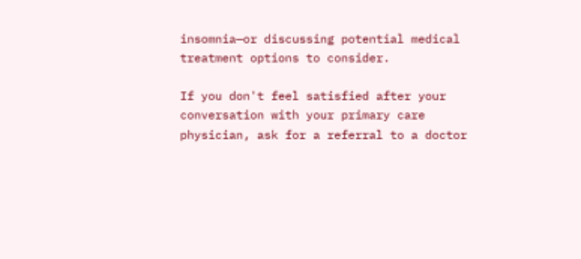insomnia—or discussing potential medical treatment options to consider.

If you don't feel satisfied after your conversation with your primary care physician, ask for a referral to a doctor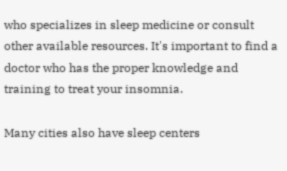who specializes in sleep medicine or consult other available resources. It's important to find a doctor who has the proper knowledge and training to treat your insomnia.

Many cities also have sleep centers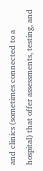and clinics (sometimes connected to a hospital) that offer assessments, testing, and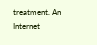treatment. An Internet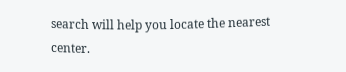search will help you locate the nearest center.